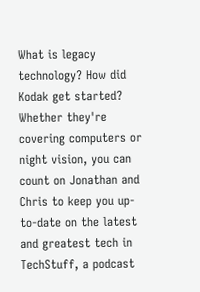What is legacy technology? How did Kodak get started? Whether they're covering computers or night vision, you can count on Jonathan and Chris to keep you up-to-date on the latest and greatest tech in TechStuff, a podcast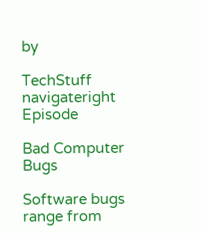by

TechStuff navigateright Episode

Bad Computer Bugs

Software bugs range from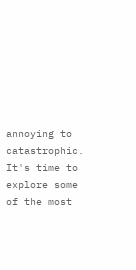annoying to catastrophic. It's time to explore some of the most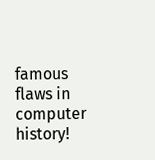famous flaws in computer history!